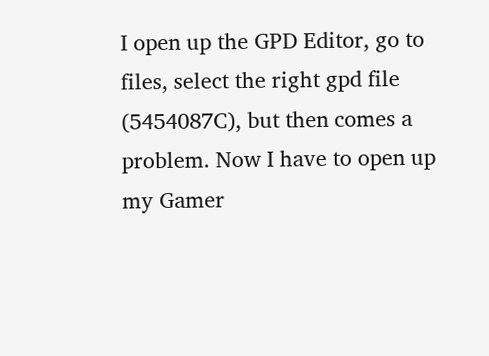I open up the GPD Editor, go to files, select the right gpd file (5454087C), but then comes a problem. Now I have to open up my Gamer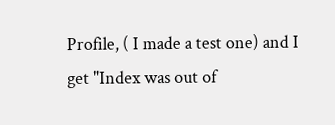Profile, ( I made a test one) and I get "Index was out of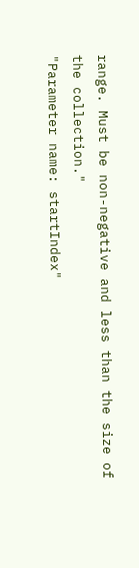range. Must be non-negative and less than the size of the collection."
"Parameter name: startIndex"